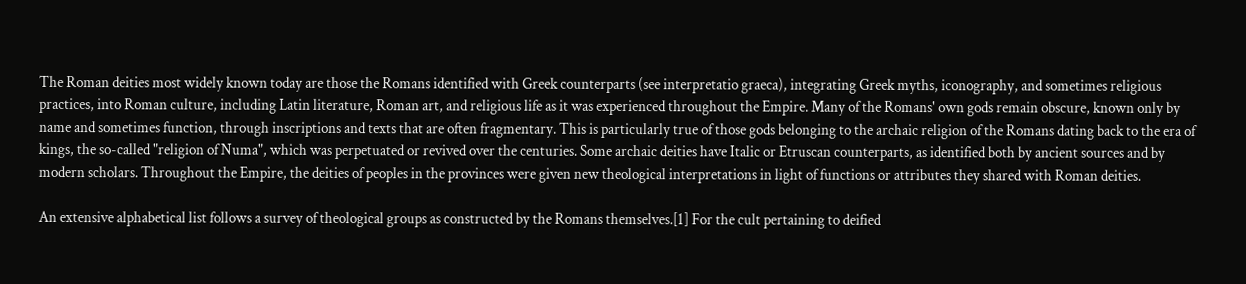The Roman deities most widely known today are those the Romans identified with Greek counterparts (see interpretatio graeca), integrating Greek myths, iconography, and sometimes religious practices, into Roman culture, including Latin literature, Roman art, and religious life as it was experienced throughout the Empire. Many of the Romans' own gods remain obscure, known only by name and sometimes function, through inscriptions and texts that are often fragmentary. This is particularly true of those gods belonging to the archaic religion of the Romans dating back to the era of kings, the so-called "religion of Numa", which was perpetuated or revived over the centuries. Some archaic deities have Italic or Etruscan counterparts, as identified both by ancient sources and by modern scholars. Throughout the Empire, the deities of peoples in the provinces were given new theological interpretations in light of functions or attributes they shared with Roman deities.

An extensive alphabetical list follows a survey of theological groups as constructed by the Romans themselves.[1] For the cult pertaining to deified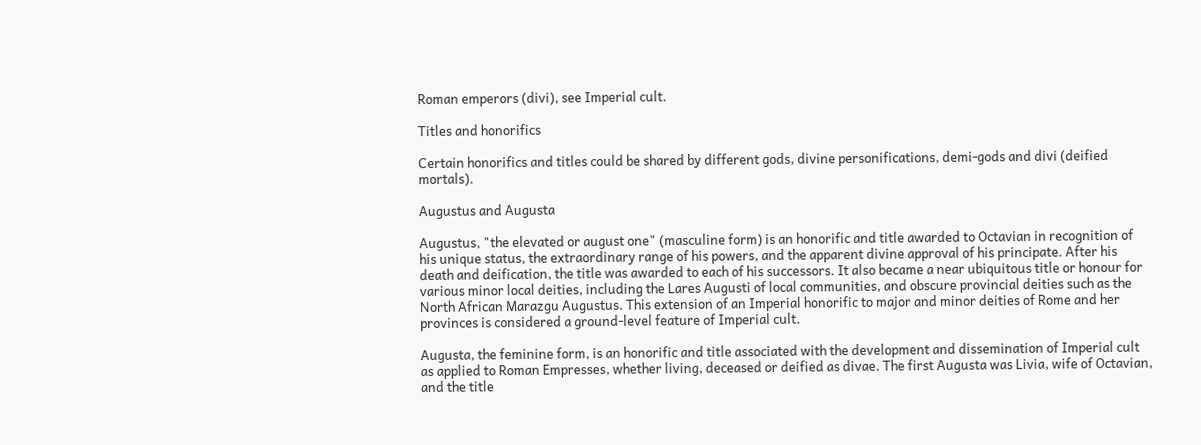Roman emperors (divi), see Imperial cult.

Titles and honorifics

Certain honorifics and titles could be shared by different gods, divine personifications, demi-gods and divi (deified mortals).

Augustus and Augusta

Augustus, "the elevated or august one" (masculine form) is an honorific and title awarded to Octavian in recognition of his unique status, the extraordinary range of his powers, and the apparent divine approval of his principate. After his death and deification, the title was awarded to each of his successors. It also became a near ubiquitous title or honour for various minor local deities, including the Lares Augusti of local communities, and obscure provincial deities such as the North African Marazgu Augustus. This extension of an Imperial honorific to major and minor deities of Rome and her provinces is considered a ground-level feature of Imperial cult.

Augusta, the feminine form, is an honorific and title associated with the development and dissemination of Imperial cult as applied to Roman Empresses, whether living, deceased or deified as divae. The first Augusta was Livia, wife of Octavian, and the title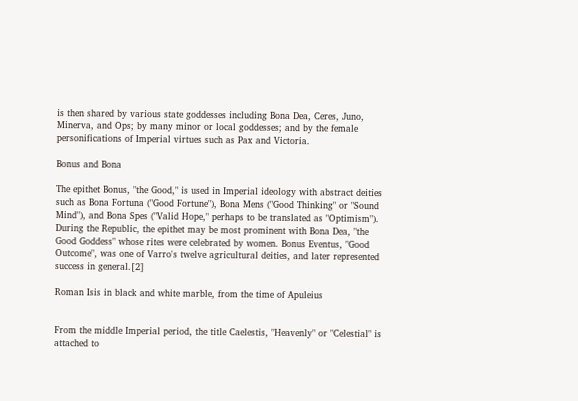is then shared by various state goddesses including Bona Dea, Ceres, Juno, Minerva, and Ops; by many minor or local goddesses; and by the female personifications of Imperial virtues such as Pax and Victoria.

Bonus and Bona

The epithet Bonus, "the Good," is used in Imperial ideology with abstract deities such as Bona Fortuna ("Good Fortune"), Bona Mens ("Good Thinking" or "Sound Mind"), and Bona Spes ("Valid Hope," perhaps to be translated as "Optimism"). During the Republic, the epithet may be most prominent with Bona Dea, "the Good Goddess" whose rites were celebrated by women. Bonus Eventus, "Good Outcome", was one of Varro's twelve agricultural deities, and later represented success in general.[2]

Roman Isis in black and white marble, from the time of Apuleius


From the middle Imperial period, the title Caelestis, "Heavenly" or "Celestial" is attached to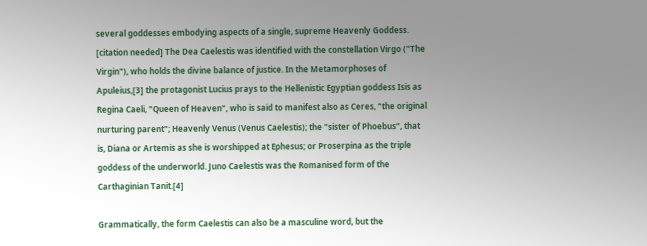several goddesses embodying aspects of a single, supreme Heavenly Goddess. [citation needed] The Dea Caelestis was identified with the constellation Virgo ("The Virgin"), who holds the divine balance of justice. In the Metamorphoses of Apuleius,[3] the protagonist Lucius prays to the Hellenistic Egyptian goddess Isis as Regina Caeli, "Queen of Heaven", who is said to manifest also as Ceres, "the original nurturing parent"; Heavenly Venus (Venus Caelestis); the "sister of Phoebus", that is, Diana or Artemis as she is worshipped at Ephesus; or Proserpina as the triple goddess of the underworld. Juno Caelestis was the Romanised form of the Carthaginian Tanit.[4]

Grammatically, the form Caelestis can also be a masculine word, but the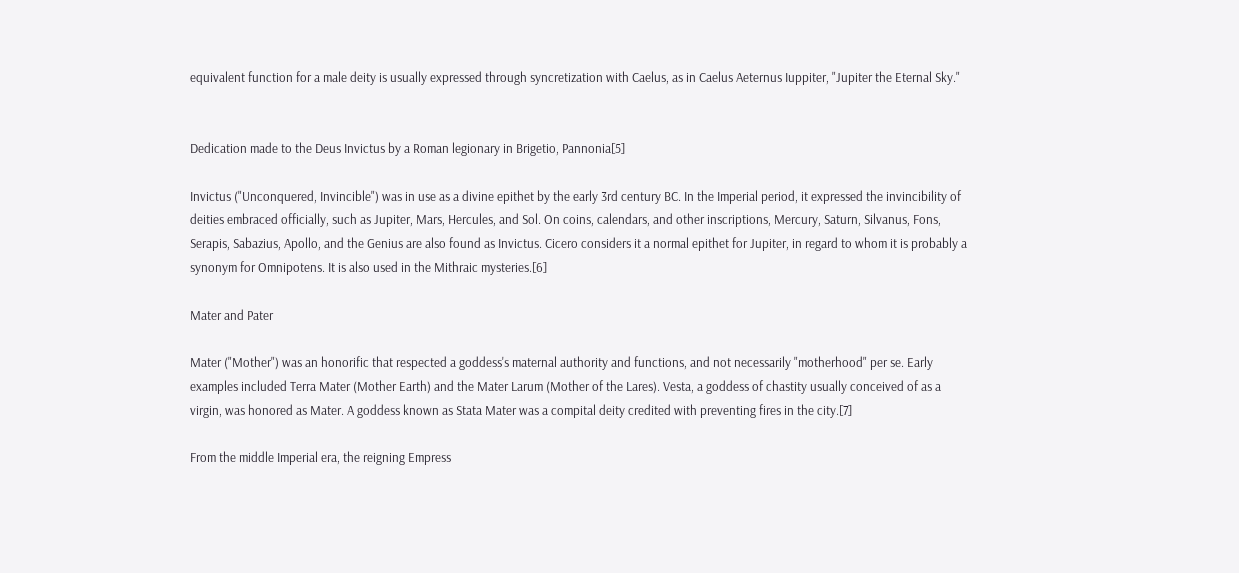equivalent function for a male deity is usually expressed through syncretization with Caelus, as in Caelus Aeternus Iuppiter, "Jupiter the Eternal Sky."


Dedication made to the Deus Invictus by a Roman legionary in Brigetio, Pannonia[5]

Invictus ("Unconquered, Invincible") was in use as a divine epithet by the early 3rd century BC. In the Imperial period, it expressed the invincibility of deities embraced officially, such as Jupiter, Mars, Hercules, and Sol. On coins, calendars, and other inscriptions, Mercury, Saturn, Silvanus, Fons, Serapis, Sabazius, Apollo, and the Genius are also found as Invictus. Cicero considers it a normal epithet for Jupiter, in regard to whom it is probably a synonym for Omnipotens. It is also used in the Mithraic mysteries.[6]

Mater and Pater

Mater ("Mother") was an honorific that respected a goddess's maternal authority and functions, and not necessarily "motherhood" per se. Early examples included Terra Mater (Mother Earth) and the Mater Larum (Mother of the Lares). Vesta, a goddess of chastity usually conceived of as a virgin, was honored as Mater. A goddess known as Stata Mater was a compital deity credited with preventing fires in the city.[7]

From the middle Imperial era, the reigning Empress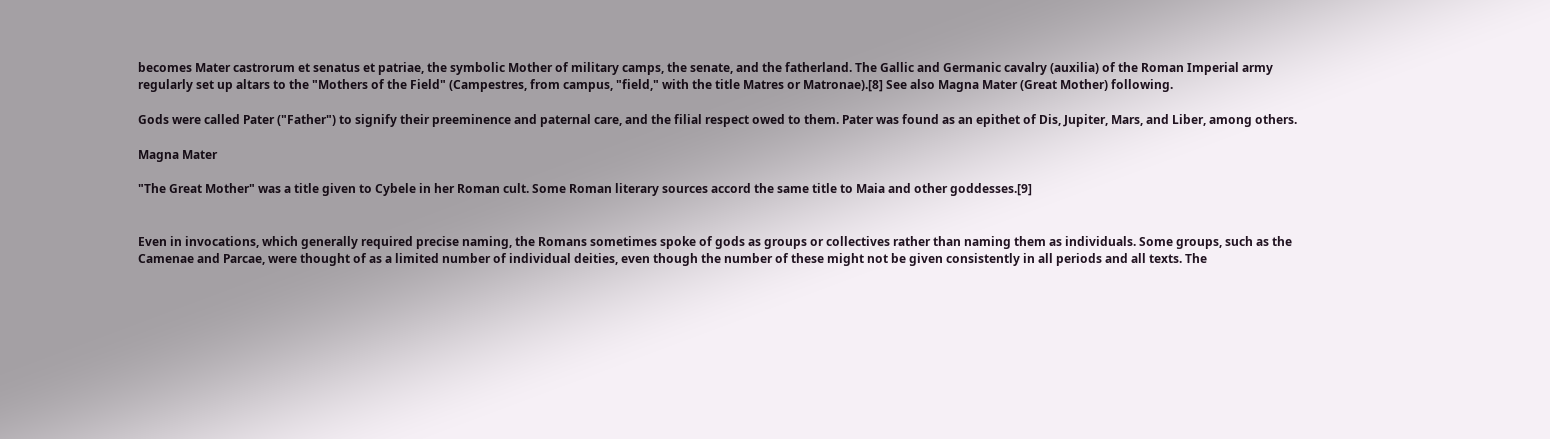becomes Mater castrorum et senatus et patriae, the symbolic Mother of military camps, the senate, and the fatherland. The Gallic and Germanic cavalry (auxilia) of the Roman Imperial army regularly set up altars to the "Mothers of the Field" (Campestres, from campus, "field," with the title Matres or Matronae).[8] See also Magna Mater (Great Mother) following.

Gods were called Pater ("Father") to signify their preeminence and paternal care, and the filial respect owed to them. Pater was found as an epithet of Dis, Jupiter, Mars, and Liber, among others.

Magna Mater

"The Great Mother" was a title given to Cybele in her Roman cult. Some Roman literary sources accord the same title to Maia and other goddesses.[9]


Even in invocations, which generally required precise naming, the Romans sometimes spoke of gods as groups or collectives rather than naming them as individuals. Some groups, such as the Camenae and Parcae, were thought of as a limited number of individual deities, even though the number of these might not be given consistently in all periods and all texts. The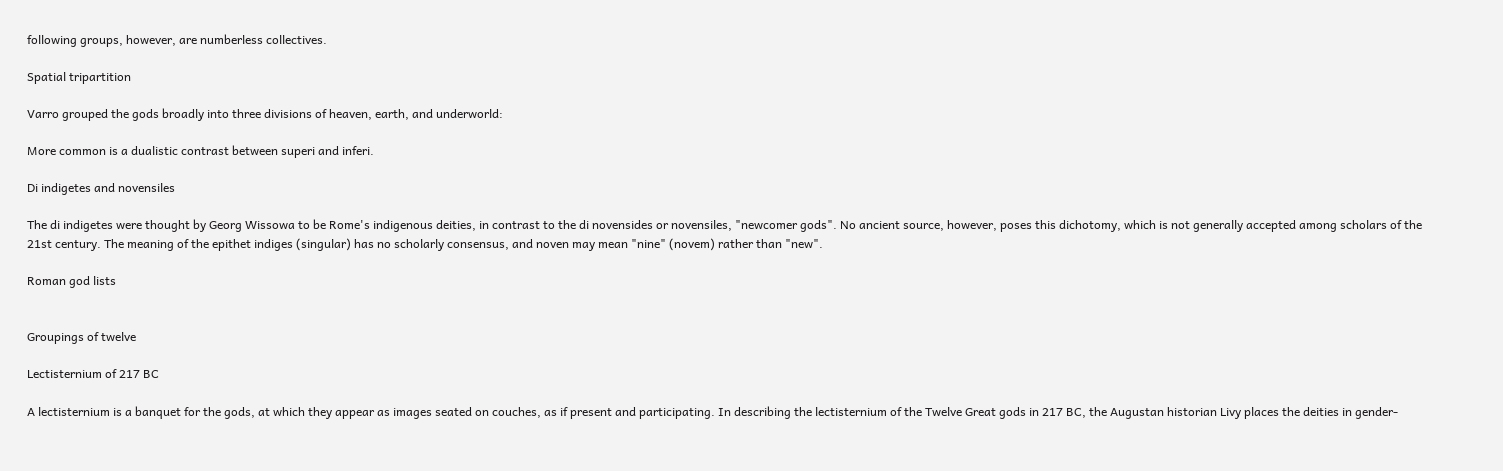following groups, however, are numberless collectives.

Spatial tripartition

Varro grouped the gods broadly into three divisions of heaven, earth, and underworld:

More common is a dualistic contrast between superi and inferi.

Di indigetes and novensiles

The di indigetes were thought by Georg Wissowa to be Rome's indigenous deities, in contrast to the di novensides or novensiles, "newcomer gods". No ancient source, however, poses this dichotomy, which is not generally accepted among scholars of the 21st century. The meaning of the epithet indiges (singular) has no scholarly consensus, and noven may mean "nine" (novem) rather than "new".

Roman god lists


Groupings of twelve

Lectisternium of 217 BC

A lectisternium is a banquet for the gods, at which they appear as images seated on couches, as if present and participating. In describing the lectisternium of the Twelve Great gods in 217 BC, the Augustan historian Livy places the deities in gender-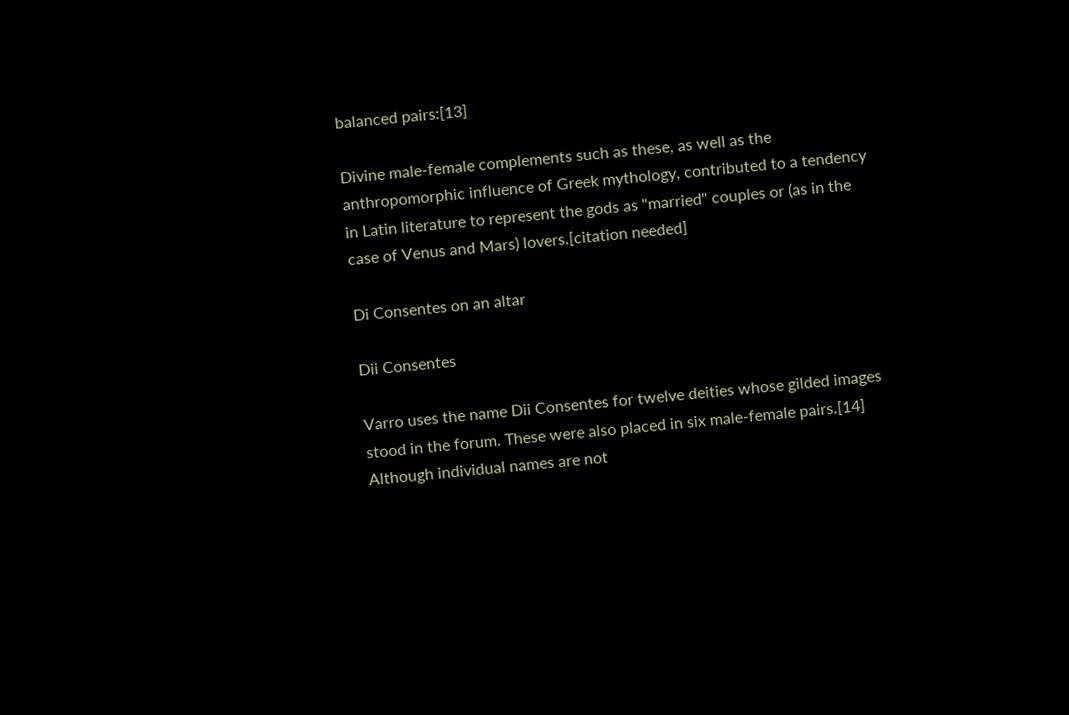balanced pairs:[13]

Divine male-female complements such as these, as well as the anthropomorphic influence of Greek mythology, contributed to a tendency in Latin literature to represent the gods as "married" couples or (as in the case of Venus and Mars) lovers.[citation needed]

Di Consentes on an altar

Dii Consentes

Varro uses the name Dii Consentes for twelve deities whose gilded images stood in the forum. These were also placed in six male-female pairs.[14] Although individual names are not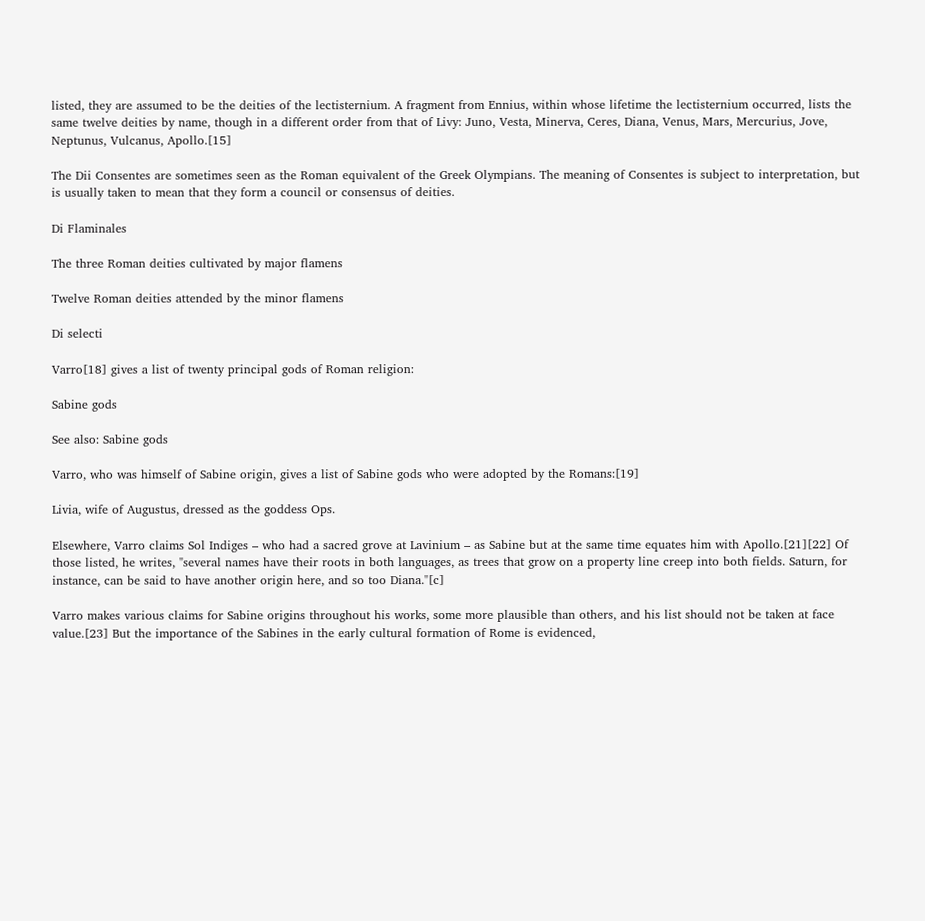listed, they are assumed to be the deities of the lectisternium. A fragment from Ennius, within whose lifetime the lectisternium occurred, lists the same twelve deities by name, though in a different order from that of Livy: Juno, Vesta, Minerva, Ceres, Diana, Venus, Mars, Mercurius, Jove, Neptunus, Vulcanus, Apollo.[15]

The Dii Consentes are sometimes seen as the Roman equivalent of the Greek Olympians. The meaning of Consentes is subject to interpretation, but is usually taken to mean that they form a council or consensus of deities.

Di Flaminales

The three Roman deities cultivated by major flamens

Twelve Roman deities attended by the minor flamens

Di selecti

Varro[18] gives a list of twenty principal gods of Roman religion:

Sabine gods

See also: Sabine gods

Varro, who was himself of Sabine origin, gives a list of Sabine gods who were adopted by the Romans:[19]

Livia, wife of Augustus, dressed as the goddess Ops.

Elsewhere, Varro claims Sol Indiges – who had a sacred grove at Lavinium – as Sabine but at the same time equates him with Apollo.[21][22] Of those listed, he writes, "several names have their roots in both languages, as trees that grow on a property line creep into both fields. Saturn, for instance, can be said to have another origin here, and so too Diana."[c]

Varro makes various claims for Sabine origins throughout his works, some more plausible than others, and his list should not be taken at face value.[23] But the importance of the Sabines in the early cultural formation of Rome is evidenced,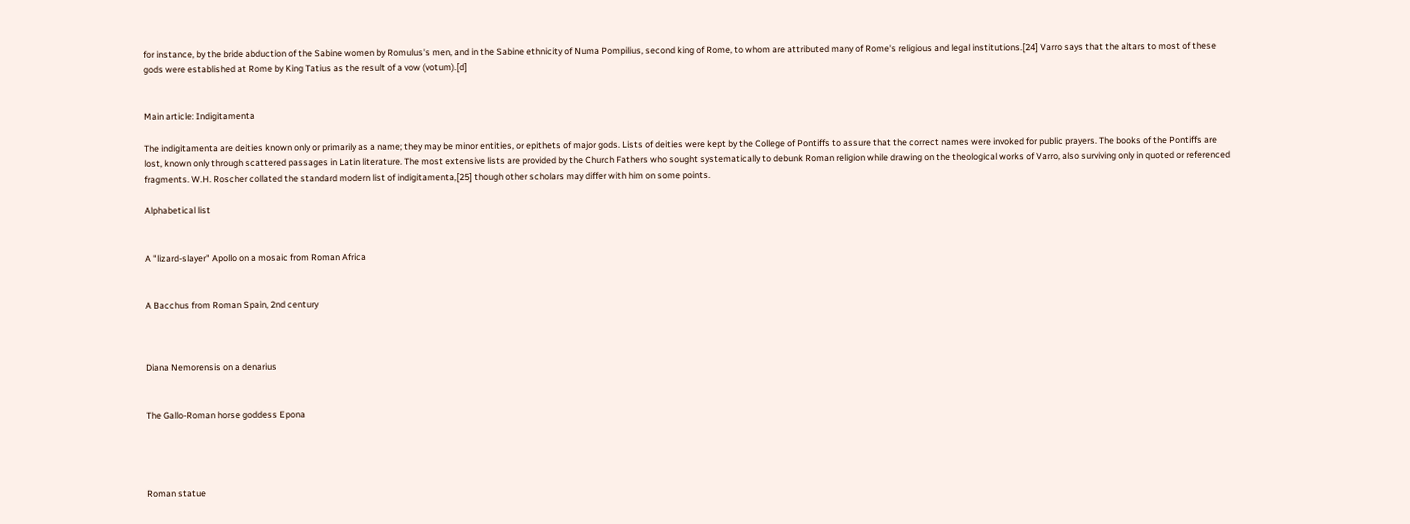for instance, by the bride abduction of the Sabine women by Romulus's men, and in the Sabine ethnicity of Numa Pompilius, second king of Rome, to whom are attributed many of Rome's religious and legal institutions.[24] Varro says that the altars to most of these gods were established at Rome by King Tatius as the result of a vow (votum).[d]


Main article: Indigitamenta

The indigitamenta are deities known only or primarily as a name; they may be minor entities, or epithets of major gods. Lists of deities were kept by the College of Pontiffs to assure that the correct names were invoked for public prayers. The books of the Pontiffs are lost, known only through scattered passages in Latin literature. The most extensive lists are provided by the Church Fathers who sought systematically to debunk Roman religion while drawing on the theological works of Varro, also surviving only in quoted or referenced fragments. W.H. Roscher collated the standard modern list of indigitamenta,[25] though other scholars may differ with him on some points.

Alphabetical list


A "lizard-slayer" Apollo on a mosaic from Roman Africa


A Bacchus from Roman Spain, 2nd century



Diana Nemorensis on a denarius


The Gallo-Roman horse goddess Epona




Roman statue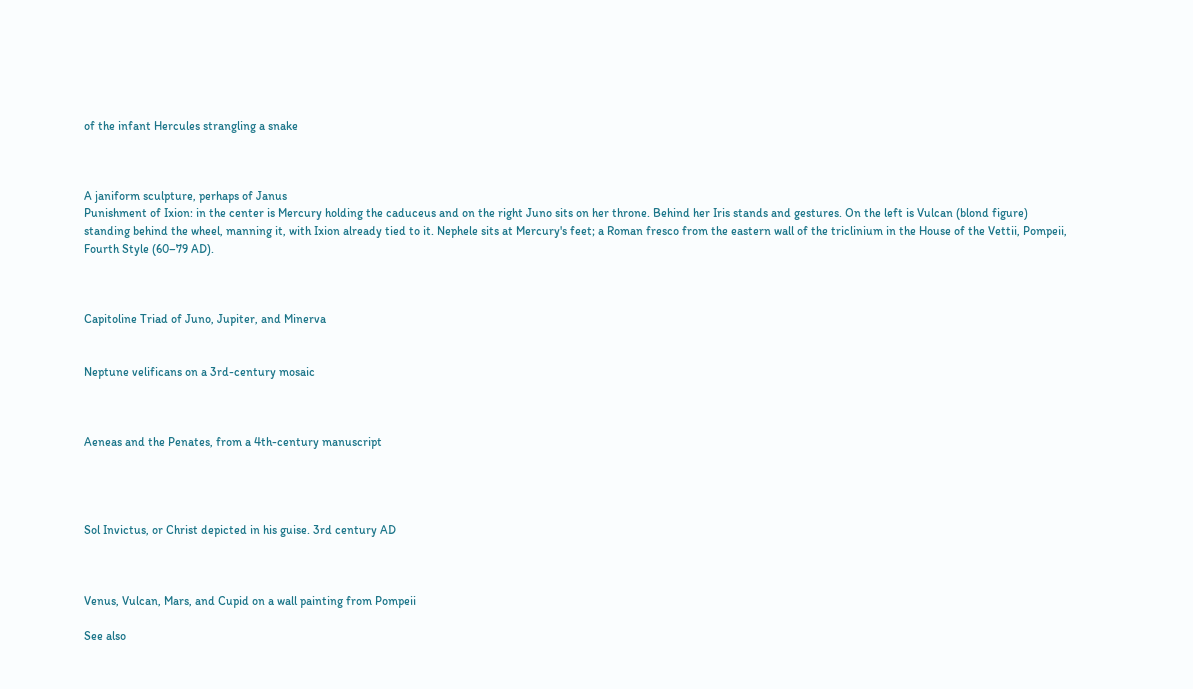of the infant Hercules strangling a snake



A janiform sculpture, perhaps of Janus
Punishment of Ixion: in the center is Mercury holding the caduceus and on the right Juno sits on her throne. Behind her Iris stands and gestures. On the left is Vulcan (blond figure) standing behind the wheel, manning it, with Ixion already tied to it. Nephele sits at Mercury's feet; a Roman fresco from the eastern wall of the triclinium in the House of the Vettii, Pompeii, Fourth Style (60–79 AD).



Capitoline Triad of Juno, Jupiter, and Minerva


Neptune velificans on a 3rd-century mosaic



Aeneas and the Penates, from a 4th-century manuscript




Sol Invictus, or Christ depicted in his guise. 3rd century AD



Venus, Vulcan, Mars, and Cupid on a wall painting from Pompeii

See also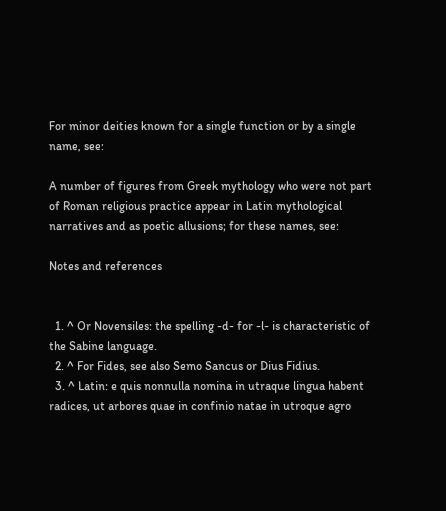For minor deities known for a single function or by a single name, see:

A number of figures from Greek mythology who were not part of Roman religious practice appear in Latin mythological narratives and as poetic allusions; for these names, see:

Notes and references


  1. ^ Or Novensiles: the spelling -d- for -l- is characteristic of the Sabine language.
  2. ^ For Fides, see also Semo Sancus or Dius Fidius.
  3. ^ Latin: e quis nonnulla nomina in utraque lingua habent radices, ut arbores quae in confinio natae in utroque agro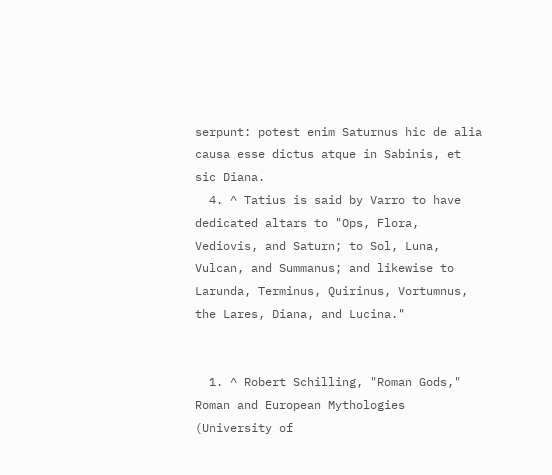serpunt: potest enim Saturnus hic de alia causa esse dictus atque in Sabinis, et sic Diana.
  4. ^ Tatius is said by Varro to have dedicated altars to "Ops, Flora, Vediovis, and Saturn; to Sol, Luna, Vulcan, and Summanus; and likewise to Larunda, Terminus, Quirinus, Vortumnus, the Lares, Diana, and Lucina."


  1. ^ Robert Schilling, "Roman Gods," Roman and European Mythologies (University of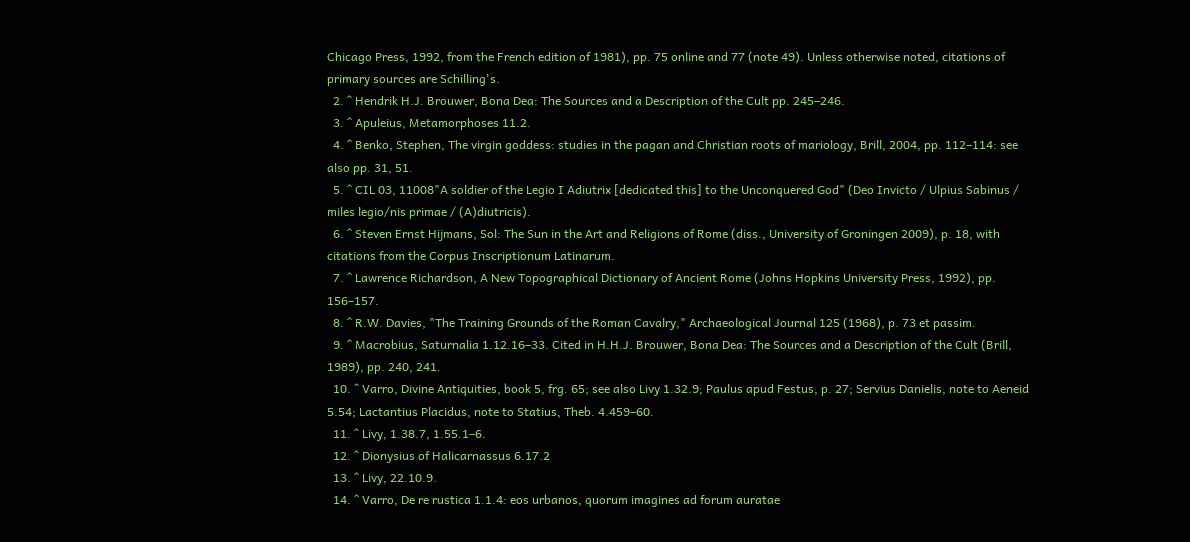Chicago Press, 1992, from the French edition of 1981), pp. 75 online and 77 (note 49). Unless otherwise noted, citations of primary sources are Schilling's.
  2. ^ Hendrik H.J. Brouwer, Bona Dea: The Sources and a Description of the Cult pp. 245–246.
  3. ^ Apuleius, Metamorphoses 11.2.
  4. ^ Benko, Stephen, The virgin goddess: studies in the pagan and Christian roots of mariology, Brill, 2004, pp. 112–114: see also pp. 31, 51.
  5. ^ CIL 03, 11008"A soldier of the Legio I Adiutrix [dedicated this] to the Unconquered God" (Deo Invicto / Ulpius Sabinus / miles legio/nis primae / (A)diutricis).
  6. ^ Steven Ernst Hijmans, Sol: The Sun in the Art and Religions of Rome (diss., University of Groningen 2009), p. 18, with citations from the Corpus Inscriptionum Latinarum.
  7. ^ Lawrence Richardson, A New Topographical Dictionary of Ancient Rome (Johns Hopkins University Press, 1992), pp. 156–157.
  8. ^ R.W. Davies, "The Training Grounds of the Roman Cavalry," Archaeological Journal 125 (1968), p. 73 et passim.
  9. ^ Macrobius, Saturnalia 1.12.16–33. Cited in H.H.J. Brouwer, Bona Dea: The Sources and a Description of the Cult (Brill, 1989), pp. 240, 241.
  10. ^ Varro, Divine Antiquities, book 5, frg. 65; see also Livy 1.32.9; Paulus apud Festus, p. 27; Servius Danielis, note to Aeneid 5.54; Lactantius Placidus, note to Statius, Theb. 4.459–60.
  11. ^ Livy, 1.38.7, 1.55.1–6.
  12. ^ Dionysius of Halicarnassus 6.17.2
  13. ^ Livy, 22.10.9.
  14. ^ Varro, De re rustica 1.1.4: eos urbanos, quorum imagines ad forum auratae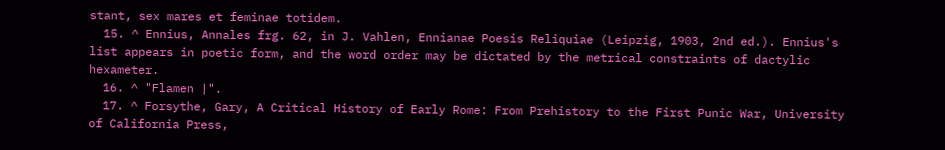stant, sex mares et feminae totidem.
  15. ^ Ennius, Annales frg. 62, in J. Vahlen, Ennianae Poesis Reliquiae (Leipzig, 1903, 2nd ed.). Ennius's list appears in poetic form, and the word order may be dictated by the metrical constraints of dactylic hexameter.
  16. ^ "Flamen |".
  17. ^ Forsythe, Gary, A Critical History of Early Rome: From Prehistory to the First Punic War, University of California Press,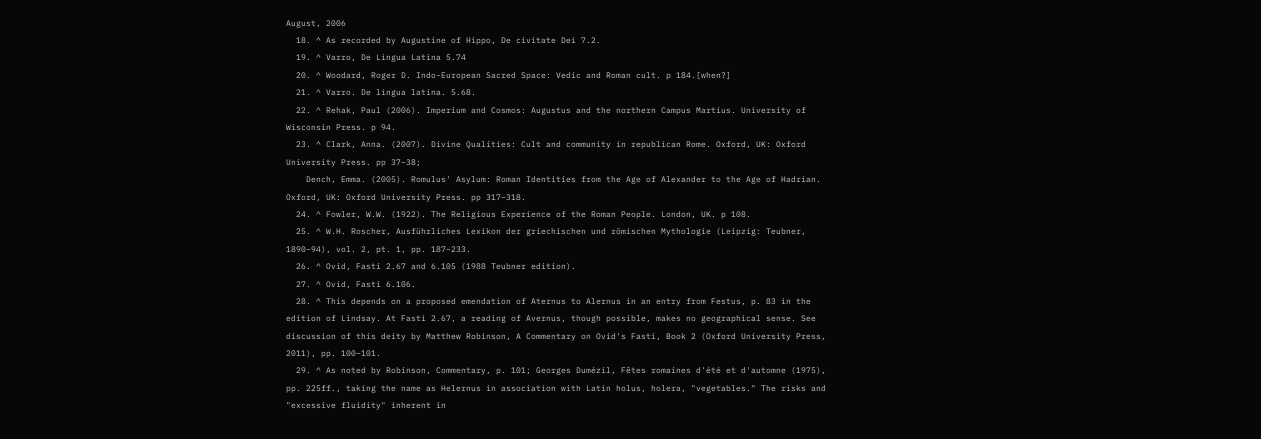August, 2006
  18. ^ As recorded by Augustine of Hippo, De civitate Dei 7.2.
  19. ^ Varro, De Lingua Latina 5.74
  20. ^ Woodard, Roger D. Indo-European Sacred Space: Vedic and Roman cult. p 184.[when?]
  21. ^ Varro. De lingua latina. 5.68.
  22. ^ Rehak, Paul (2006). Imperium and Cosmos: Augustus and the northern Campus Martius. University of Wisconsin Press. p 94.
  23. ^ Clark, Anna. (2007). Divine Qualities: Cult and community in republican Rome. Oxford, UK: Oxford University Press. pp 37–38;
    Dench, Emma. (2005). Romulus' Asylum: Roman Identities from the Age of Alexander to the Age of Hadrian. Oxford, UK: Oxford University Press. pp 317–318.
  24. ^ Fowler, W.W. (1922). The Religious Experience of the Roman People. London, UK. p 108.
  25. ^ W.H. Roscher, Ausführliches Lexikon der griechischen und römischen Mythologie (Leipzig: Teubner, 1890–94), vol. 2, pt. 1, pp. 187–233.
  26. ^ Ovid, Fasti 2.67 and 6.105 (1988 Teubner edition).
  27. ^ Ovid, Fasti 6.106.
  28. ^ This depends on a proposed emendation of Aternus to Alernus in an entry from Festus, p. 83 in the edition of Lindsay. At Fasti 2.67, a reading of Avernus, though possible, makes no geographical sense. See discussion of this deity by Matthew Robinson, A Commentary on Ovid's Fasti, Book 2 (Oxford University Press, 2011), pp. 100–101.
  29. ^ As noted by Robinson, Commentary, p. 101; Georges Dumézil, Fêtes romaines d'été et d'automne (1975), pp. 225ff., taking the name as Helernus in association with Latin holus, holera, "vegetables." The risks and "excessive fluidity" inherent in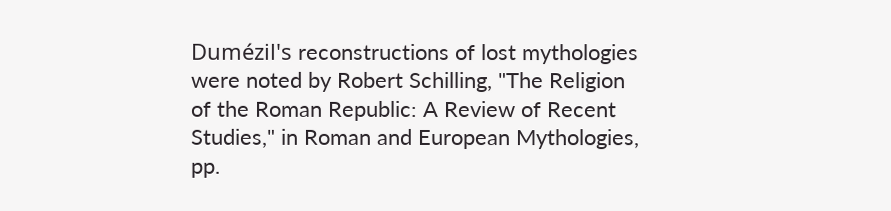Dumézil's reconstructions of lost mythologies were noted by Robert Schilling, "The Religion of the Roman Republic: A Review of Recent Studies," in Roman and European Mythologies, pp.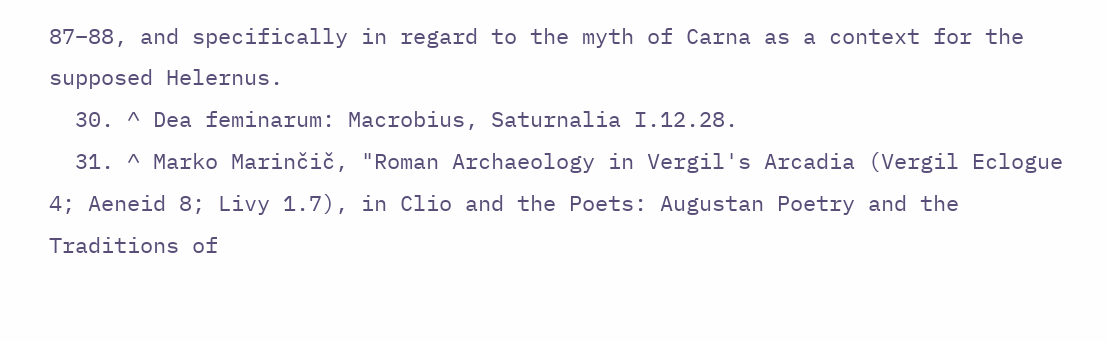87–88, and specifically in regard to the myth of Carna as a context for the supposed Helernus.
  30. ^ Dea feminarum: Macrobius, Saturnalia I.12.28.
  31. ^ Marko Marinčič, "Roman Archaeology in Vergil's Arcadia (Vergil Eclogue 4; Aeneid 8; Livy 1.7), in Clio and the Poets: Augustan Poetry and the Traditions of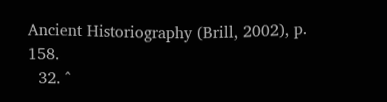Ancient Historiography (Brill, 2002), p. 158.
  32. ^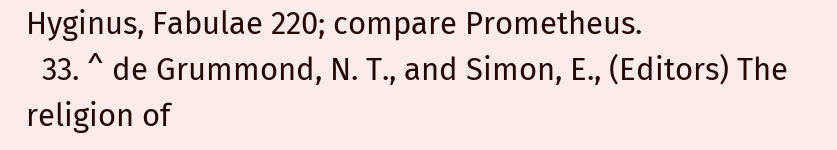Hyginus, Fabulae 220; compare Prometheus.
  33. ^ de Grummond, N. T., and Simon, E., (Editors) The religion of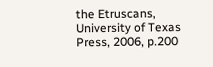the Etruscans, University of Texas Press, 2006, p.200